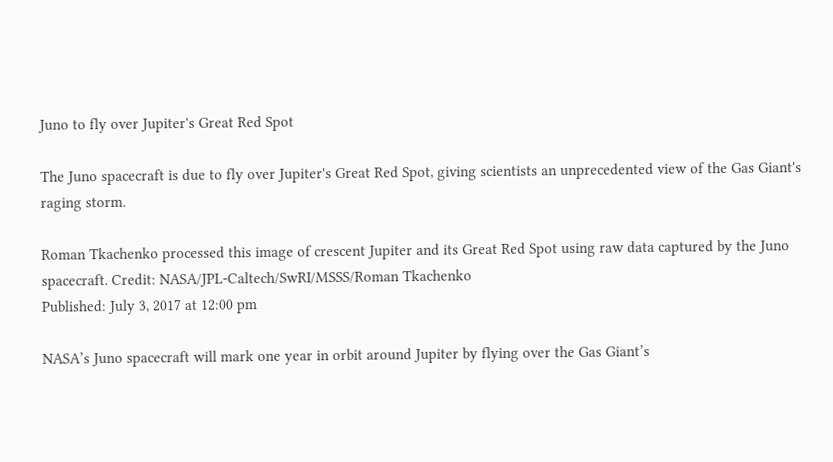Juno to fly over Jupiter's Great Red Spot

The Juno spacecraft is due to fly over Jupiter's Great Red Spot, giving scientists an unprecedented view of the Gas Giant's raging storm.

Roman Tkachenko processed this image of crescent Jupiter and its Great Red Spot using raw data captured by the Juno spacecraft. Credit: NASA/JPL-Caltech/SwRI/MSSS/Roman Tkachenko
Published: July 3, 2017 at 12:00 pm

NASA’s Juno spacecraft will mark one year in orbit around Jupiter by flying over the Gas Giant’s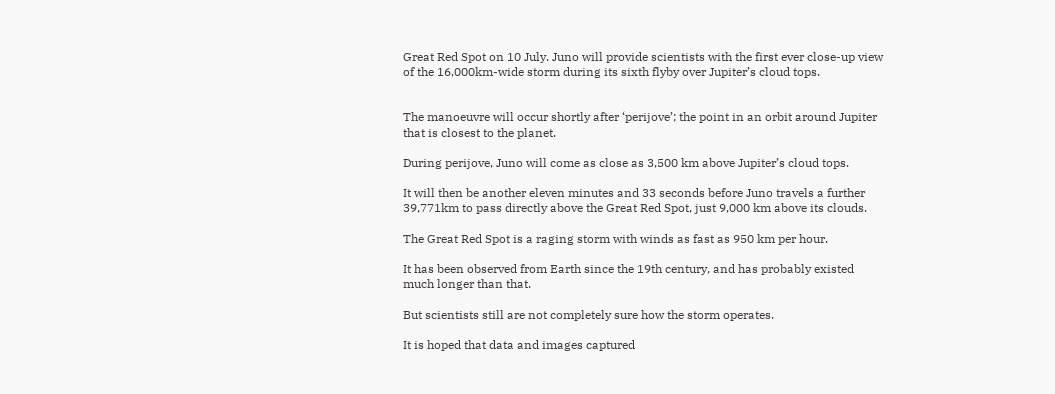Great Red Spot on 10 July. Juno will provide scientists with the first ever close-up view of the 16,000km-wide storm during its sixth flyby over Jupiter’s cloud tops.


The manoeuvre will occur shortly after ‘perijove’; the point in an orbit around Jupiter that is closest to the planet.

During perijove, Juno will come as close as 3,500 km above Jupiter’s cloud tops.

It will then be another eleven minutes and 33 seconds before Juno travels a further 39,771km to pass directly above the Great Red Spot, just 9,000 km above its clouds.

The Great Red Spot is a raging storm with winds as fast as 950 km per hour.

It has been observed from Earth since the 19th century, and has probably existed much longer than that.

But scientists still are not completely sure how the storm operates.

It is hoped that data and images captured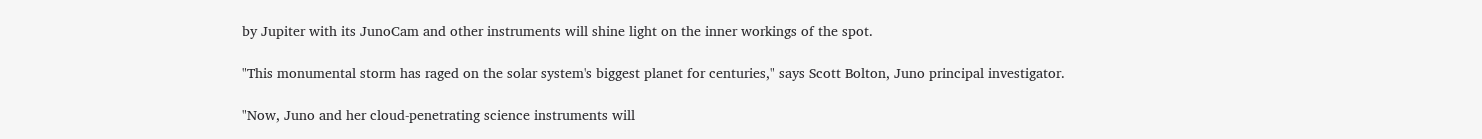by Jupiter with its JunoCam and other instruments will shine light on the inner workings of the spot.

"This monumental storm has raged on the solar system's biggest planet for centuries," says Scott Bolton, Juno principal investigator.

"Now, Juno and her cloud-penetrating science instruments will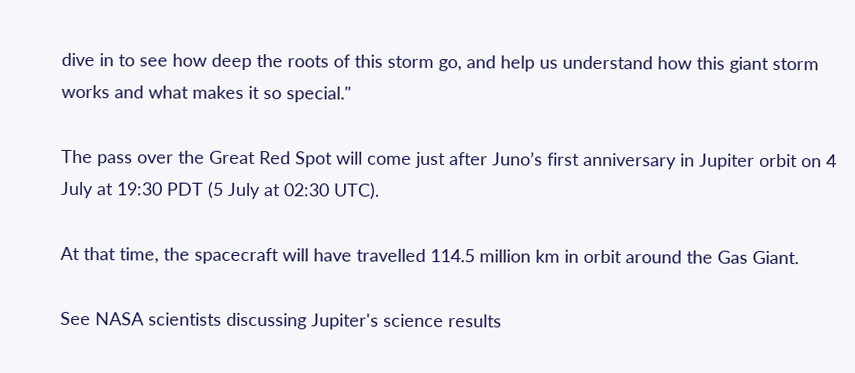dive in to see how deep the roots of this storm go, and help us understand how this giant storm works and what makes it so special."

The pass over the Great Red Spot will come just after Juno’s first anniversary in Jupiter orbit on 4 July at 19:30 PDT (5 July at 02:30 UTC).

At that time, the spacecraft will have travelled 114.5 million km in orbit around the Gas Giant.

See NASA scientists discussing Jupiter's science results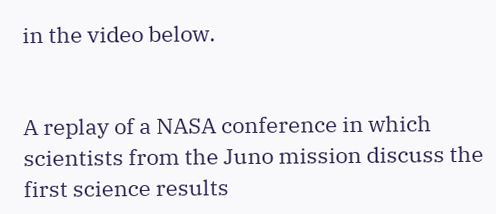in the video below.


A replay of a NASA conference in which scientists from the Juno mission discuss the first science results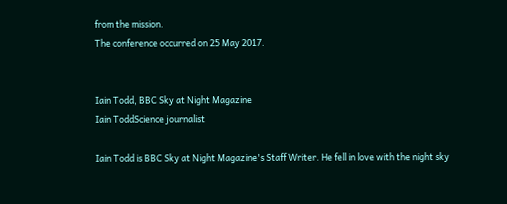from the mission.
The conference occurred on 25 May 2017.


Iain Todd, BBC Sky at Night Magazine
Iain ToddScience journalist

Iain Todd is BBC Sky at Night Magazine's Staff Writer. He fell in love with the night sky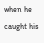when he caught his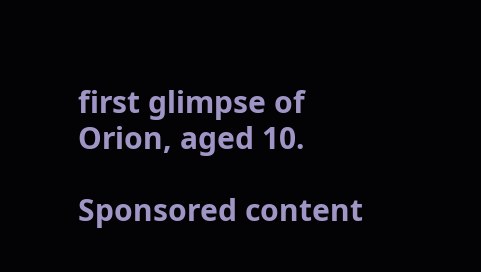first glimpse of Orion, aged 10.

Sponsored content